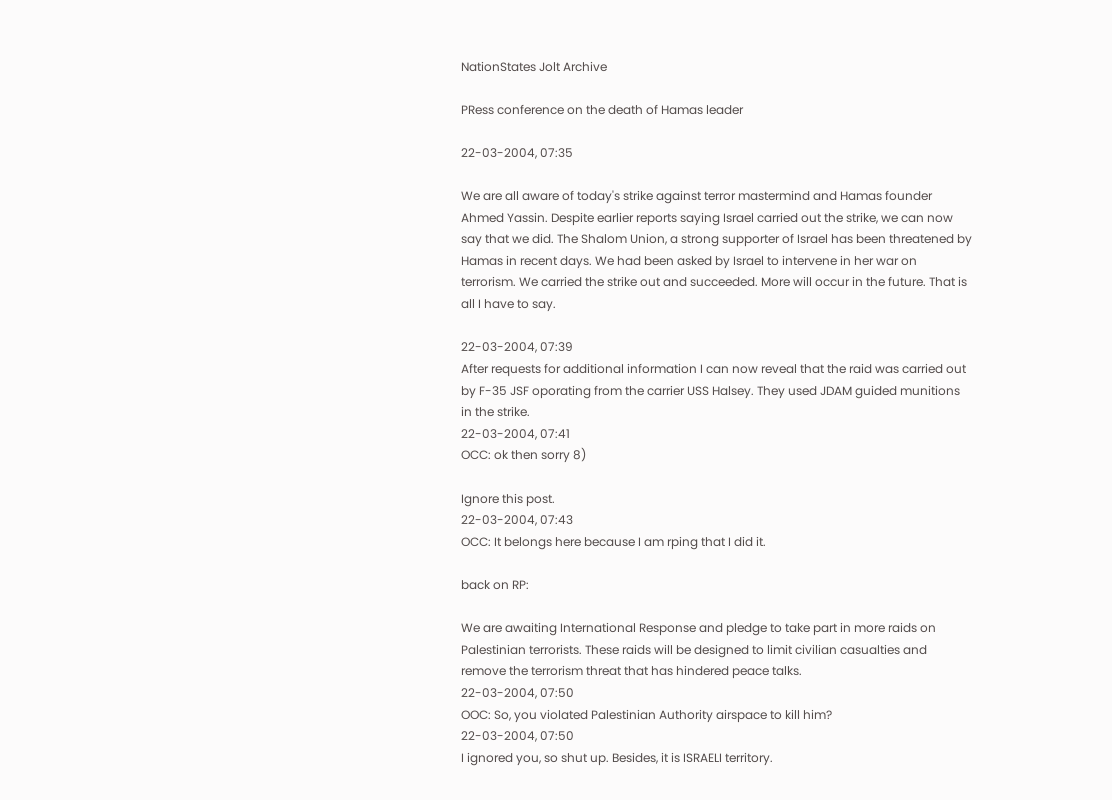NationStates Jolt Archive

PRess conference on the death of Hamas leader

22-03-2004, 07:35

We are all aware of today's strike against terror mastermind and Hamas founder Ahmed Yassin. Despite earlier reports saying Israel carried out the strike, we can now say that we did. The Shalom Union, a strong supporter of Israel has been threatened by Hamas in recent days. We had been asked by Israel to intervene in her war on terrorism. We carried the strike out and succeeded. More will occur in the future. That is all I have to say.

22-03-2004, 07:39
After requests for additional information I can now reveal that the raid was carried out by F-35 JSF oporating from the carrier USS Halsey. They used JDAM guided munitions in the strike.
22-03-2004, 07:41
OCC: ok then sorry 8)

Ignore this post.
22-03-2004, 07:43
OCC: It belongs here because I am rping that I did it.

back on RP:

We are awaiting International Response and pledge to take part in more raids on Palestinian terrorists. These raids will be designed to limit civilian casualties and remove the terrorism threat that has hindered peace talks.
22-03-2004, 07:50
OOC: So, you violated Palestinian Authority airspace to kill him?
22-03-2004, 07:50
I ignored you, so shut up. Besides, it is ISRAELI territory.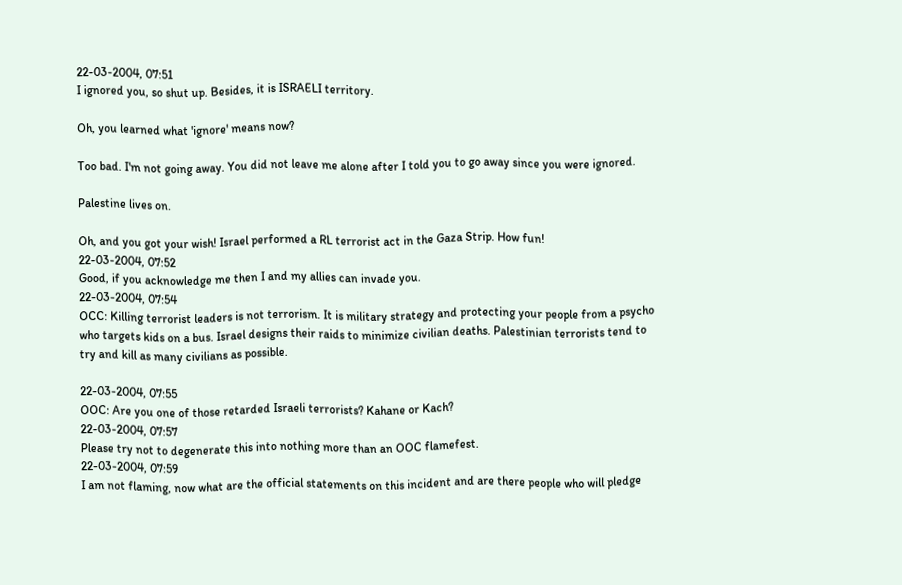22-03-2004, 07:51
I ignored you, so shut up. Besides, it is ISRAELI territory.

Oh, you learned what 'ignore' means now?

Too bad. I'm not going away. You did not leave me alone after I told you to go away since you were ignored.

Palestine lives on.

Oh, and you got your wish! Israel performed a RL terrorist act in the Gaza Strip. How fun!
22-03-2004, 07:52
Good, if you acknowledge me then I and my allies can invade you.
22-03-2004, 07:54
OCC: Killing terrorist leaders is not terrorism. It is military strategy and protecting your people from a psycho who targets kids on a bus. Israel designs their raids to minimize civilian deaths. Palestinian terrorists tend to try and kill as many civilians as possible.

22-03-2004, 07:55
OOC: Are you one of those retarded Israeli terrorists? Kahane or Kach?
22-03-2004, 07:57
Please try not to degenerate this into nothing more than an OOC flamefest.
22-03-2004, 07:59
I am not flaming, now what are the official statements on this incident and are there people who will pledge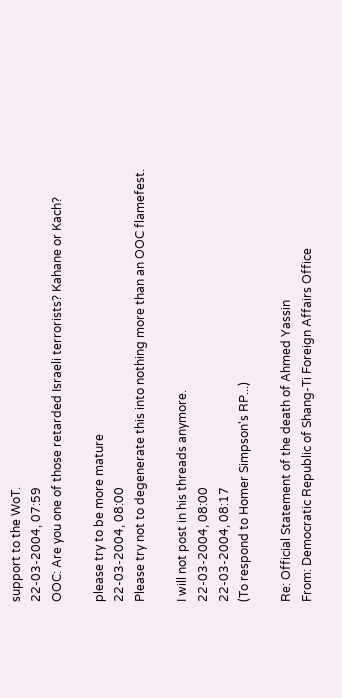support to the WoT.
22-03-2004, 07:59
OOC: Are you one of those retarded Israeli terrorists? Kahane or Kach?

please try to be more mature
22-03-2004, 08:00
Please try not to degenerate this into nothing more than an OOC flamefest.

I will not post in his threads anymore.
22-03-2004, 08:00
22-03-2004, 08:17
(To respond to Homer Simpson's RP...)

Re: Official Statement of the death of Ahmed Yassin
From: Democratic Republic of Shang-Ti Foreign Affairs Office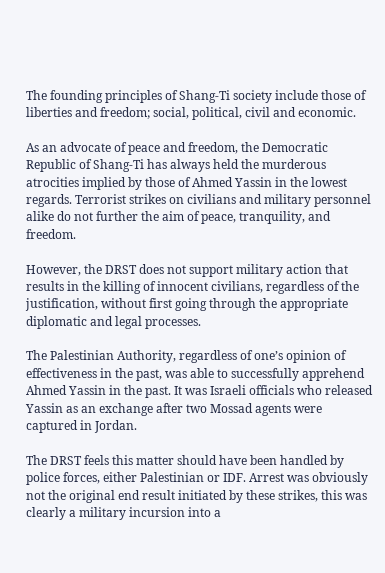The founding principles of Shang-Ti society include those of liberties and freedom; social, political, civil and economic.

As an advocate of peace and freedom, the Democratic Republic of Shang-Ti has always held the murderous atrocities implied by those of Ahmed Yassin in the lowest regards. Terrorist strikes on civilians and military personnel alike do not further the aim of peace, tranquility, and freedom.

However, the DRST does not support military action that results in the killing of innocent civilians, regardless of the justification, without first going through the appropriate diplomatic and legal processes.

The Palestinian Authority, regardless of one’s opinion of effectiveness in the past, was able to successfully apprehend Ahmed Yassin in the past. It was Israeli officials who released Yassin as an exchange after two Mossad agents were captured in Jordan.

The DRST feels this matter should have been handled by police forces, either Palestinian or IDF. Arrest was obviously not the original end result initiated by these strikes, this was clearly a military incursion into a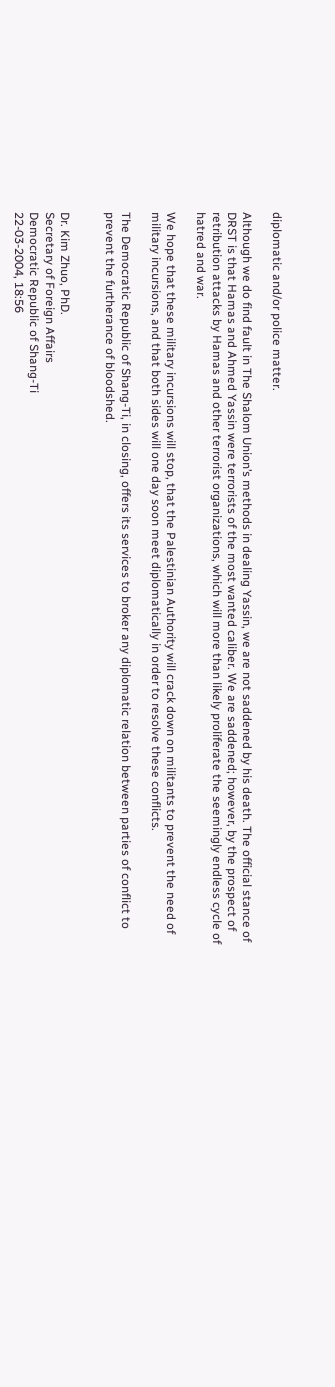diplomatic and/or police matter.

Although we do find fault in The Shalom Union’s methods in dealing Yassin, we are not saddened by his death. The official stance of DRST is that Hamas and Ahmed Yassin were terrorists of the most wanted caliber. We are saddened; however, by the prospect of retribution attacks by Hamas and other terrorist organizations, which will more than likely proliferate the seemingly endless cycle of hatred and war.

We hope that these military incursions will stop, that the Palestinian Authority will crack down on militants to prevent the need of military incursions, and that both sides will one day soon meet diplomatically in order to resolve these conflicts.

The Democratic Republic of Shang-Ti, in closing, offers its services to broker any diplomatic relation between parties of conflict to prevent the furtherance of bloodshed.


Dr. Kim Zhuo, PhD.
Secretary of Foreign Affairs
Democratic Republic of Shang-Ti
22-03-2004, 18:56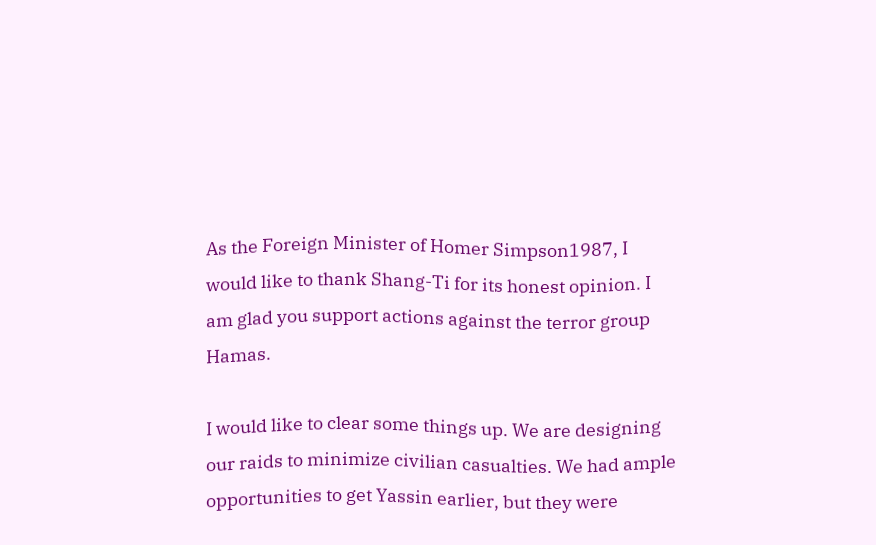As the Foreign Minister of Homer Simpson1987, I would like to thank Shang-Ti for its honest opinion. I am glad you support actions against the terror group Hamas.

I would like to clear some things up. We are designing our raids to minimize civilian casualties. We had ample opportunities to get Yassin earlier, but they were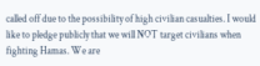called off due to the possibility of high civilian casualties. I would like to pledge publicly that we will NOT target civilians when fighting Hamas. We are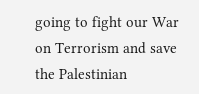going to fight our War on Terrorism and save the Palestinian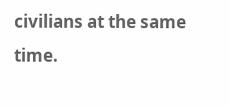civilians at the same time.